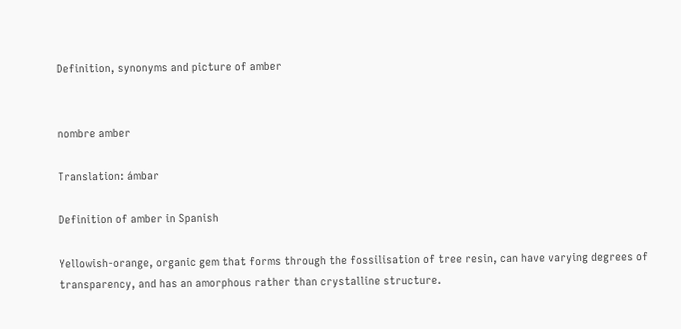Definition, synonyms and picture of amber


nombre amber

Translation: ámbar

Definition of amber in Spanish

Yellowish-orange, organic gem that forms through the fossilisation of tree resin, can have varying degrees of transparency, and has an amorphous rather than crystalline structure.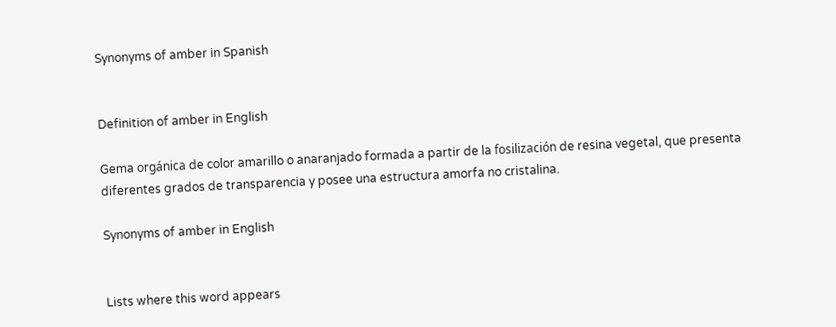Synonyms of amber in Spanish


Definition of amber in English

Gema orgánica de color amarillo o anaranjado formada a partir de la fosilización de resina vegetal, que presenta diferentes grados de transparencia y posee una estructura amorfa no cristalina.

Synonyms of amber in English


Lists where this word appears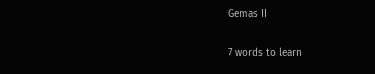Gemas II

7 words to learn